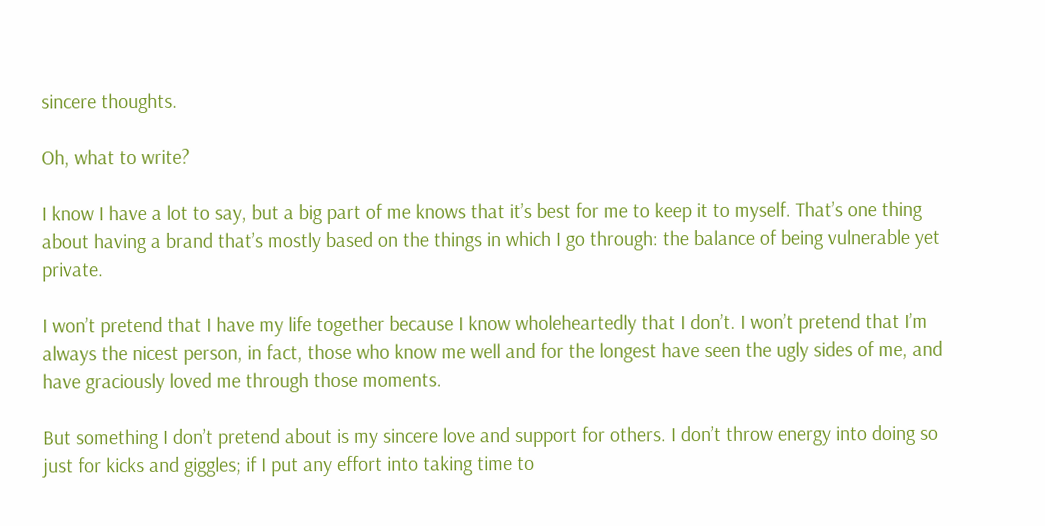sincere thoughts.

Oh, what to write?

I know I have a lot to say, but a big part of me knows that it’s best for me to keep it to myself. That’s one thing about having a brand that’s mostly based on the things in which I go through: the balance of being vulnerable yet private.

I won’t pretend that I have my life together because I know wholeheartedly that I don’t. I won’t pretend that I’m always the nicest person, in fact, those who know me well and for the longest have seen the ugly sides of me, and have graciously loved me through those moments.

But something I don’t pretend about is my sincere love and support for others. I don’t throw energy into doing so just for kicks and giggles; if I put any effort into taking time to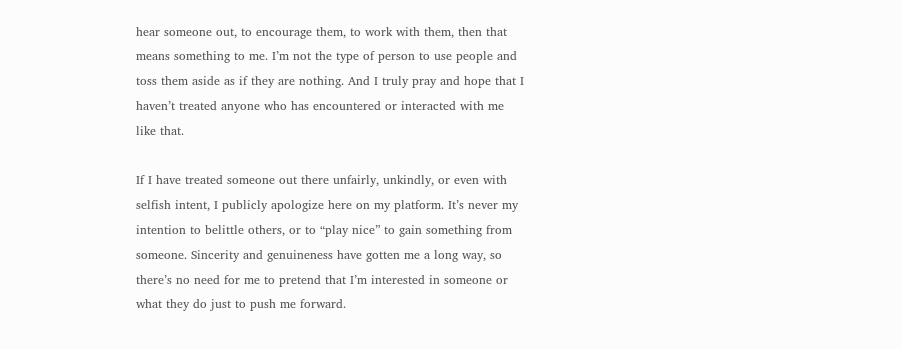hear someone out, to encourage them, to work with them, then that means something to me. I’m not the type of person to use people and toss them aside as if they are nothing. And I truly pray and hope that I haven’t treated anyone who has encountered or interacted with me like that.

If I have treated someone out there unfairly, unkindly, or even with selfish intent, I publicly apologize here on my platform. It’s never my intention to belittle others, or to “play nice” to gain something from someone. Sincerity and genuineness have gotten me a long way, so there’s no need for me to pretend that I’m interested in someone or what they do just to push me forward.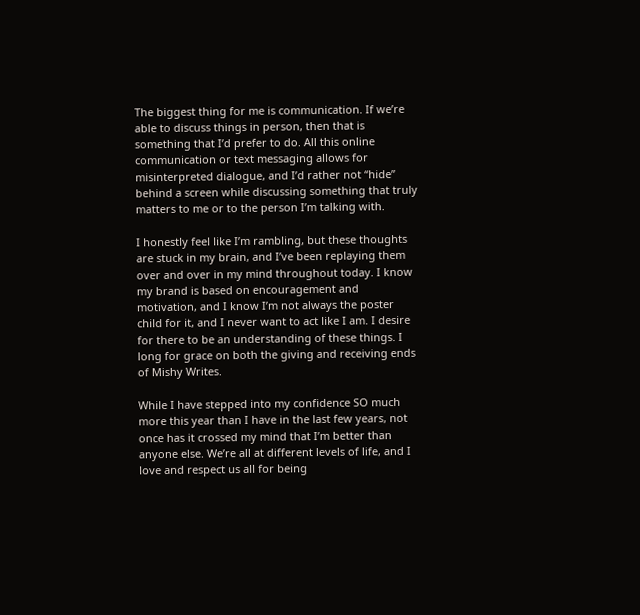The biggest thing for me is communication. If we’re able to discuss things in person, then that is something that I’d prefer to do. All this online communication or text messaging allows for misinterpreted dialogue, and I’d rather not “hide” behind a screen while discussing something that truly matters to me or to the person I’m talking with.

I honestly feel like I’m rambling, but these thoughts are stuck in my brain, and I’ve been replaying them over and over in my mind throughout today. I know my brand is based on encouragement and motivation, and I know I’m not always the poster child for it, and I never want to act like I am. I desire for there to be an understanding of these things. I long for grace on both the giving and receiving ends of Mishy Writes.

While I have stepped into my confidence SO much more this year than I have in the last few years, not once has it crossed my mind that I’m better than anyone else. We’re all at different levels of life, and I love and respect us all for being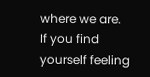where we are. If you find yourself feeling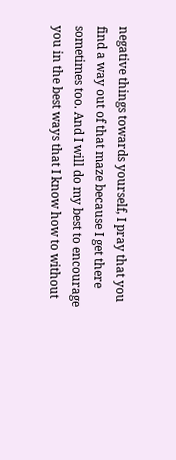negative things towards yourself, I pray that you find a way out of that maze because I get there sometimes too. And I will do my best to encourage you in the best ways that I know how to without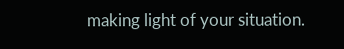making light of your situation.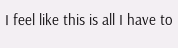I feel like this is all I have to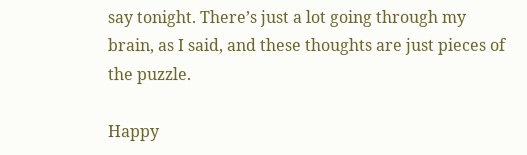say tonight. There’s just a lot going through my brain, as I said, and these thoughts are just pieces of the puzzle.

Happy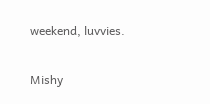weekend, luvvies.

Mishy